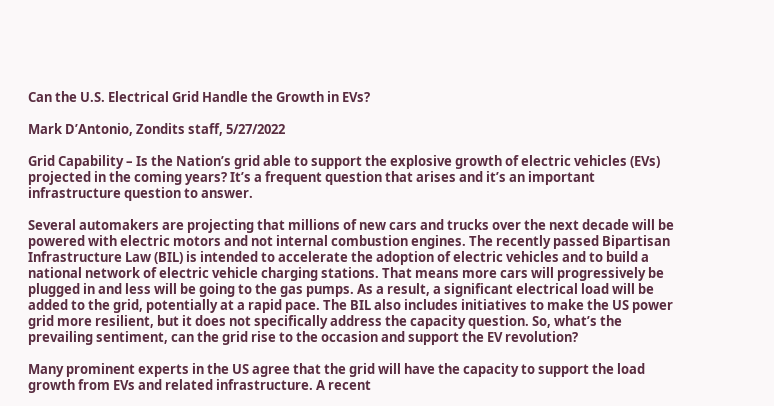Can the U.S. Electrical Grid Handle the Growth in EVs?

Mark D’Antonio, Zondits staff, 5/27/2022

Grid Capability – Is the Nation’s grid able to support the explosive growth of electric vehicles (EVs) projected in the coming years? It’s a frequent question that arises and it’s an important infrastructure question to answer.

Several automakers are projecting that millions of new cars and trucks over the next decade will be powered with electric motors and not internal combustion engines. The recently passed Bipartisan Infrastructure Law (BIL) is intended to accelerate the adoption of electric vehicles and to build a national network of electric vehicle charging stations. That means more cars will progressively be plugged in and less will be going to the gas pumps. As a result, a significant electrical load will be added to the grid, potentially at a rapid pace. The BIL also includes initiatives to make the US power grid more resilient, but it does not specifically address the capacity question. So, what’s the prevailing sentiment, can the grid rise to the occasion and support the EV revolution?

Many prominent experts in the US agree that the grid will have the capacity to support the load growth from EVs and related infrastructure. A recent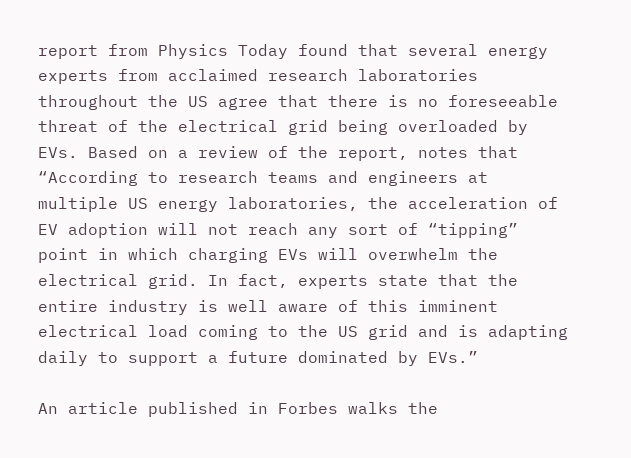report from Physics Today found that several energy experts from acclaimed research laboratories throughout the US agree that there is no foreseeable threat of the electrical grid being overloaded by EVs. Based on a review of the report, notes that “According to research teams and engineers at multiple US energy laboratories, the acceleration of EV adoption will not reach any sort of “tipping” point in which charging EVs will overwhelm the electrical grid. In fact, experts state that the entire industry is well aware of this imminent electrical load coming to the US grid and is adapting daily to support a future dominated by EVs.”

An article published in Forbes walks the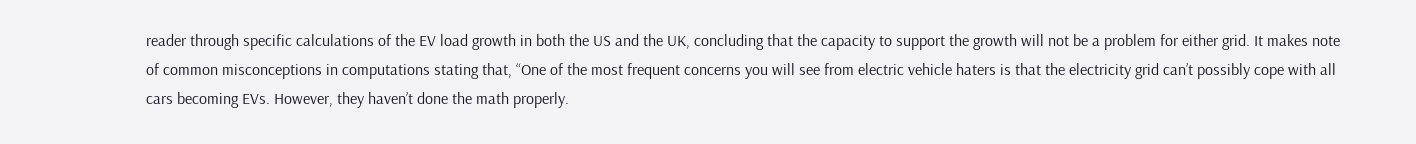reader through specific calculations of the EV load growth in both the US and the UK, concluding that the capacity to support the growth will not be a problem for either grid. It makes note of common misconceptions in computations stating that, “One of the most frequent concerns you will see from electric vehicle haters is that the electricity grid can’t possibly cope with all cars becoming EVs. However, they haven’t done the math properly.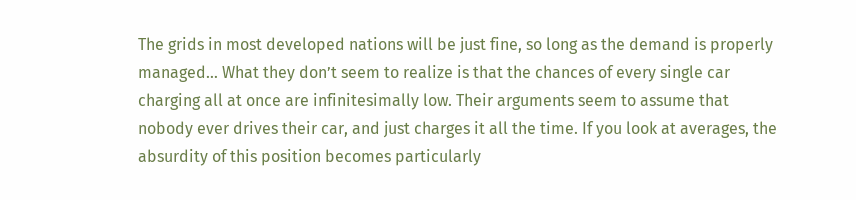The grids in most developed nations will be just fine, so long as the demand is properly managed… What they don’t seem to realize is that the chances of every single car charging all at once are infinitesimally low. Their arguments seem to assume that nobody ever drives their car, and just charges it all the time. If you look at averages, the absurdity of this position becomes particularly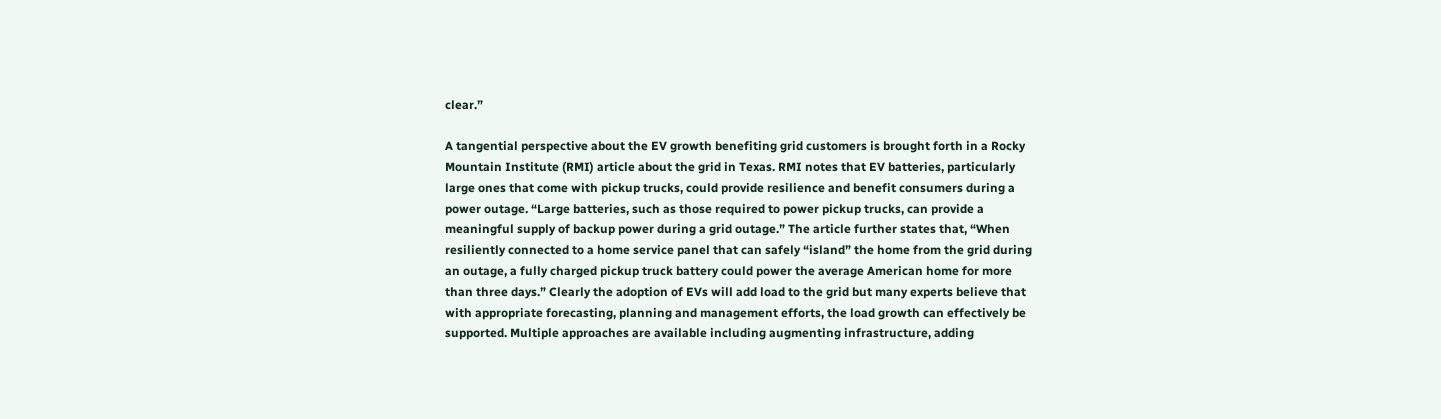clear.”

A tangential perspective about the EV growth benefiting grid customers is brought forth in a Rocky Mountain Institute (RMI) article about the grid in Texas. RMI notes that EV batteries, particularly large ones that come with pickup trucks, could provide resilience and benefit consumers during a power outage. “Large batteries, such as those required to power pickup trucks, can provide a meaningful supply of backup power during a grid outage.” The article further states that, “When resiliently connected to a home service panel that can safely “island” the home from the grid during an outage, a fully charged pickup truck battery could power the average American home for more than three days.” Clearly the adoption of EVs will add load to the grid but many experts believe that with appropriate forecasting, planning and management efforts, the load growth can effectively be supported. Multiple approaches are available including augmenting infrastructure, adding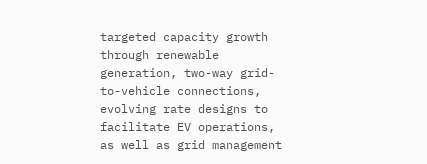targeted capacity growth through renewable generation, two-way grid-to-vehicle connections, evolving rate designs to facilitate EV operations, as well as grid management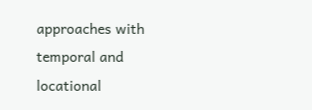approaches with temporal and locational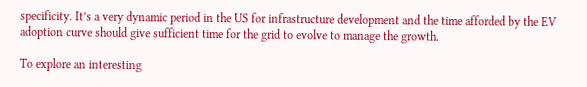specificity. It’s a very dynamic period in the US for infrastructure development and the time afforded by the EV adoption curve should give sufficient time for the grid to evolve to manage the growth.

To explore an interesting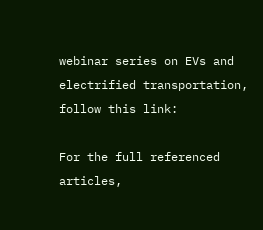webinar series on EVs and electrified transportation, follow this link:

For the full referenced articles,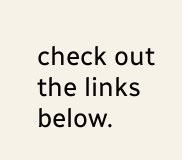check out the links below.